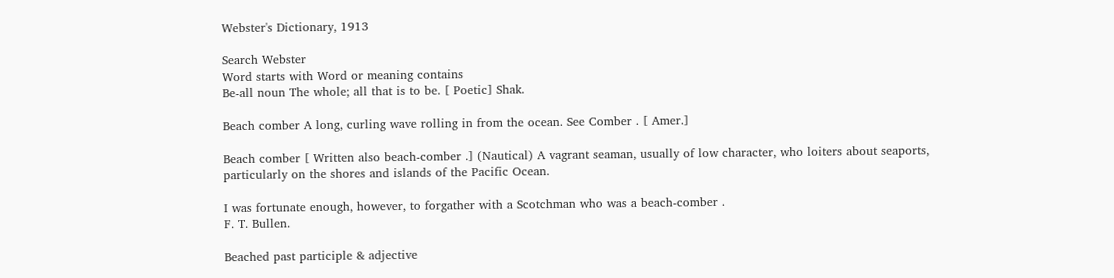Webster's Dictionary, 1913

Search Webster
Word starts with Word or meaning contains
Be-all noun The whole; all that is to be. [ Poetic] Shak.

Beach comber A long, curling wave rolling in from the ocean. See Comber . [ Amer.]

Beach comber [ Written also beach-comber .] (Nautical) A vagrant seaman, usually of low character, who loiters about seaports, particularly on the shores and islands of the Pacific Ocean.

I was fortunate enough, however, to forgather with a Scotchman who was a beach-comber .
F. T. Bullen.

Beached past participle & adjective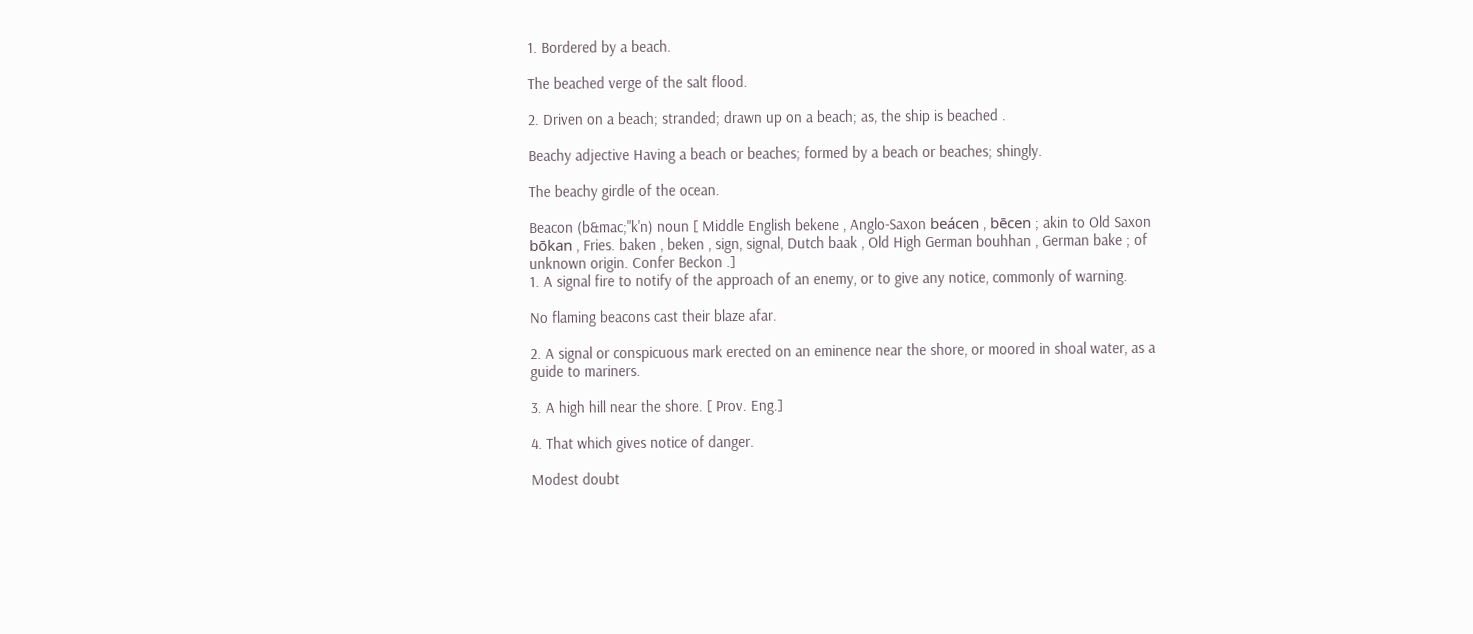1. Bordered by a beach.

The beached verge of the salt flood.

2. Driven on a beach; stranded; drawn up on a beach; as, the ship is beached .

Beachy adjective Having a beach or beaches; formed by a beach or beaches; shingly.

The beachy girdle of the ocean.

Beacon (b&mac;"k'n) noun [ Middle English bekene , Anglo-Saxon beácen , bēcen ; akin to Old Saxon bōkan , Fries. baken , beken , sign, signal, Dutch baak , Old High German bouhhan , German bake ; of unknown origin. Confer Beckon .]
1. A signal fire to notify of the approach of an enemy, or to give any notice, commonly of warning.

No flaming beacons cast their blaze afar.

2. A signal or conspicuous mark erected on an eminence near the shore, or moored in shoal water, as a guide to mariners.

3. A high hill near the shore. [ Prov. Eng.]

4. That which gives notice of danger.

Modest doubt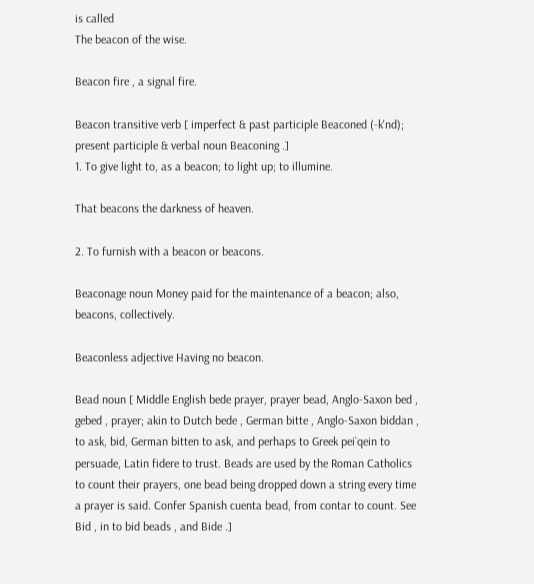is called
The beacon of the wise.

Beacon fire , a signal fire.

Beacon transitive verb [ imperfect & past participle Beaconed (-k'nd); present participle & verbal noun Beaconing .]
1. To give light to, as a beacon; to light up; to illumine.

That beacons the darkness of heaven.

2. To furnish with a beacon or beacons.

Beaconage noun Money paid for the maintenance of a beacon; also, beacons, collectively.

Beaconless adjective Having no beacon.

Bead noun [ Middle English bede prayer, prayer bead, Anglo-Saxon bed , gebed , prayer; akin to Dutch bede , German bitte , Anglo-Saxon biddan , to ask, bid, German bitten to ask, and perhaps to Greek pei`qein to persuade, Latin fidere to trust. Beads are used by the Roman Catholics to count their prayers, one bead being dropped down a string every time a prayer is said. Confer Spanish cuenta bead, from contar to count. See Bid , in to bid beads , and Bide .]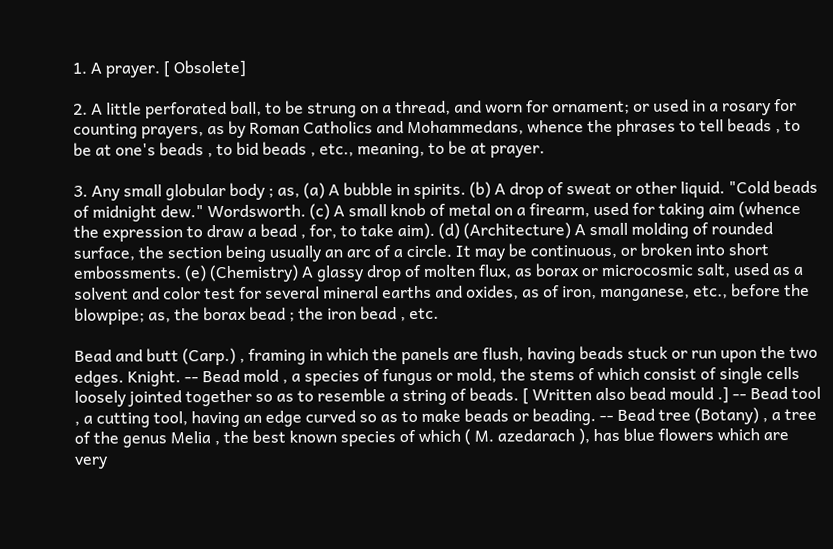1. A prayer. [ Obsolete]

2. A little perforated ball, to be strung on a thread, and worn for ornament; or used in a rosary for counting prayers, as by Roman Catholics and Mohammedans, whence the phrases to tell beads , to be at one's beads , to bid beads , etc., meaning, to be at prayer.

3. Any small globular body ; as, (a) A bubble in spirits. (b) A drop of sweat or other liquid. "Cold beads of midnight dew." Wordsworth. (c) A small knob of metal on a firearm, used for taking aim (whence the expression to draw a bead , for, to take aim). (d) (Architecture) A small molding of rounded surface, the section being usually an arc of a circle. It may be continuous, or broken into short embossments. (e) (Chemistry) A glassy drop of molten flux, as borax or microcosmic salt, used as a solvent and color test for several mineral earths and oxides, as of iron, manganese, etc., before the blowpipe; as, the borax bead ; the iron bead , etc.

Bead and butt (Carp.) , framing in which the panels are flush, having beads stuck or run upon the two edges. Knight. -- Bead mold , a species of fungus or mold, the stems of which consist of single cells loosely jointed together so as to resemble a string of beads. [ Written also bead mould .] -- Bead tool , a cutting tool, having an edge curved so as to make beads or beading. -- Bead tree (Botany) , a tree of the genus Melia , the best known species of which ( M. azedarach ), has blue flowers which are very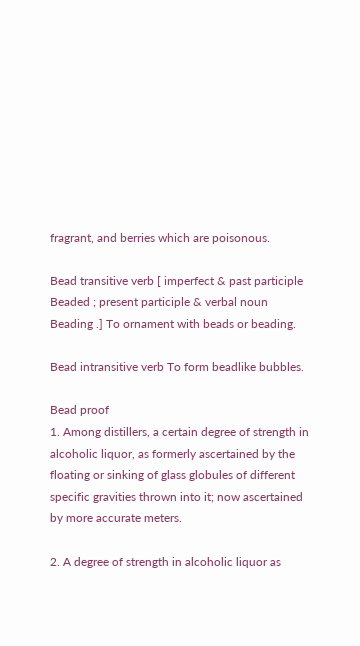fragrant, and berries which are poisonous.

Bead transitive verb [ imperfect & past participle Beaded ; present participle & verbal noun Beading .] To ornament with beads or beading.

Bead intransitive verb To form beadlike bubbles.

Bead proof
1. Among distillers, a certain degree of strength in alcoholic liquor, as formerly ascertained by the floating or sinking of glass globules of different specific gravities thrown into it; now ascertained by more accurate meters.

2. A degree of strength in alcoholic liquor as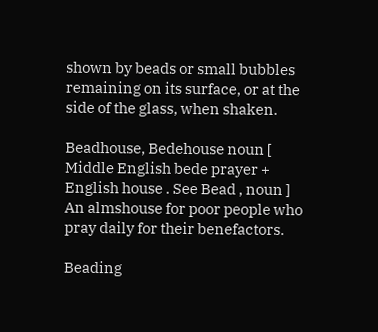shown by beads or small bubbles remaining on its surface, or at the side of the glass, when shaken.

Beadhouse, Bedehouse noun [ Middle English bede prayer + English house . See Bead , noun ] An almshouse for poor people who pray daily for their benefactors.

Beading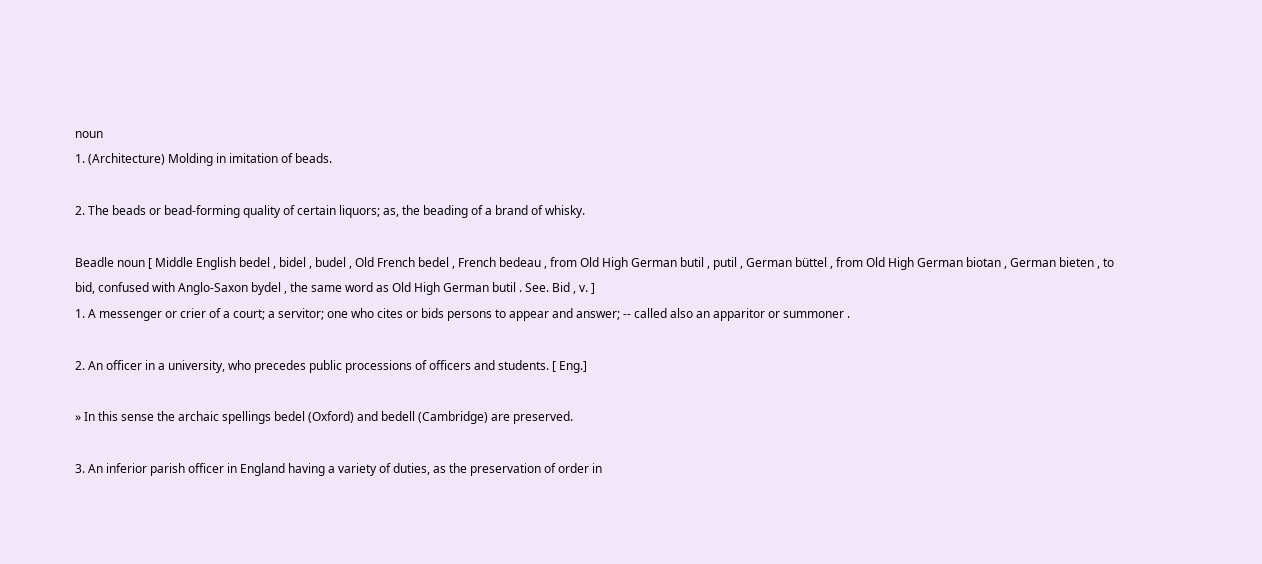noun
1. (Architecture) Molding in imitation of beads.

2. The beads or bead-forming quality of certain liquors; as, the beading of a brand of whisky.

Beadle noun [ Middle English bedel , bidel , budel , Old French bedel , French bedeau , from Old High German butil , putil , German büttel , from Old High German biotan , German bieten , to bid, confused with Anglo-Saxon bydel , the same word as Old High German butil . See. Bid , v. ]
1. A messenger or crier of a court; a servitor; one who cites or bids persons to appear and answer; -- called also an apparitor or summoner .

2. An officer in a university, who precedes public processions of officers and students. [ Eng.]

» In this sense the archaic spellings bedel (Oxford) and bedell (Cambridge) are preserved.

3. An inferior parish officer in England having a variety of duties, as the preservation of order in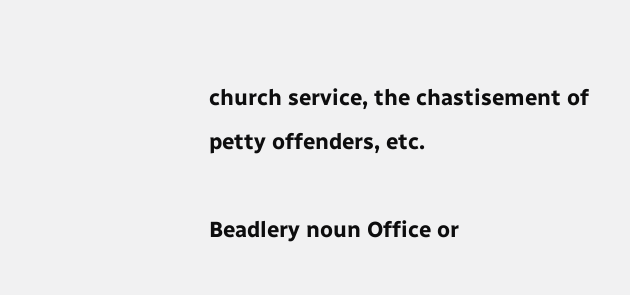church service, the chastisement of petty offenders, etc.

Beadlery noun Office or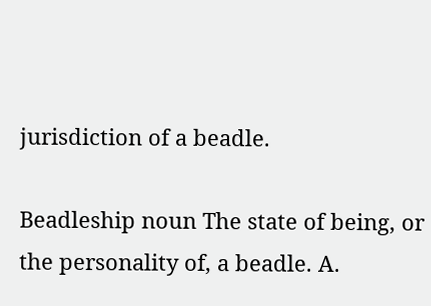jurisdiction of a beadle.

Beadleship noun The state of being, or the personality of, a beadle. A.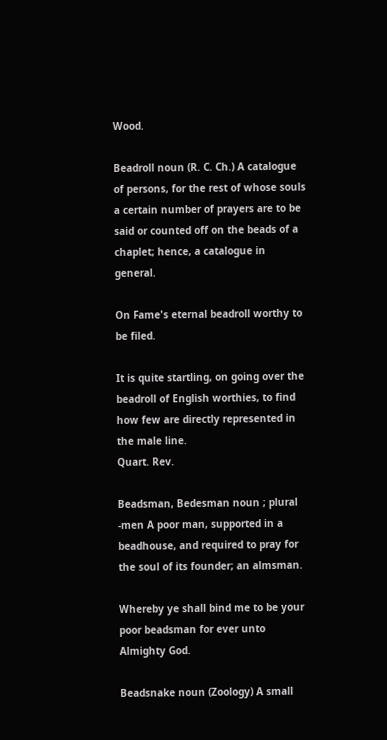Wood.

Beadroll noun (R. C. Ch.) A catalogue of persons, for the rest of whose souls a certain number of prayers are to be said or counted off on the beads of a chaplet; hence, a catalogue in general.

On Fame's eternal beadroll worthy to be filed.

It is quite startling, on going over the beadroll of English worthies, to find how few are directly represented in the male line.
Quart. Rev.

Beadsman, Bedesman noun ; plural -men A poor man, supported in a beadhouse, and required to pray for the soul of its founder; an almsman.

Whereby ye shall bind me to be your poor beadsman for ever unto Almighty God.

Beadsnake noun (Zoology) A small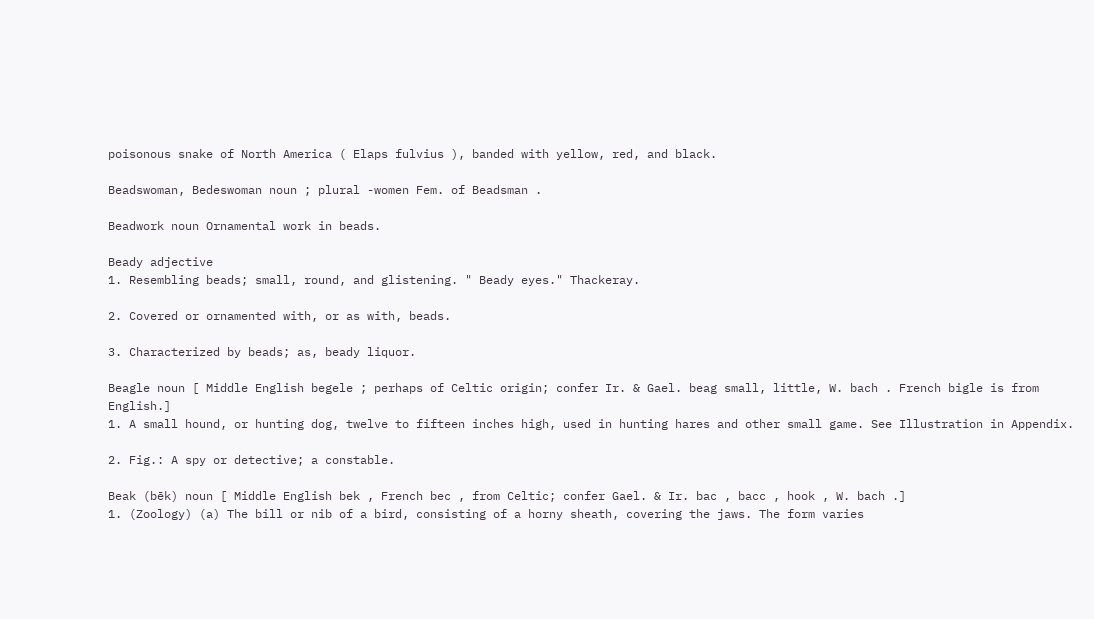poisonous snake of North America ( Elaps fulvius ), banded with yellow, red, and black.

Beadswoman, Bedeswoman noun ; plural -women Fem. of Beadsman .

Beadwork noun Ornamental work in beads.

Beady adjective
1. Resembling beads; small, round, and glistening. " Beady eyes." Thackeray.

2. Covered or ornamented with, or as with, beads.

3. Characterized by beads; as, beady liquor.

Beagle noun [ Middle English begele ; perhaps of Celtic origin; confer Ir. & Gael. beag small, little, W. bach . French bigle is from English.]
1. A small hound, or hunting dog, twelve to fifteen inches high, used in hunting hares and other small game. See Illustration in Appendix.

2. Fig.: A spy or detective; a constable.

Beak (bēk) noun [ Middle English bek , French bec , from Celtic; confer Gael. & Ir. bac , bacc , hook , W. bach .]
1. (Zoology) (a) The bill or nib of a bird, consisting of a horny sheath, covering the jaws. The form varies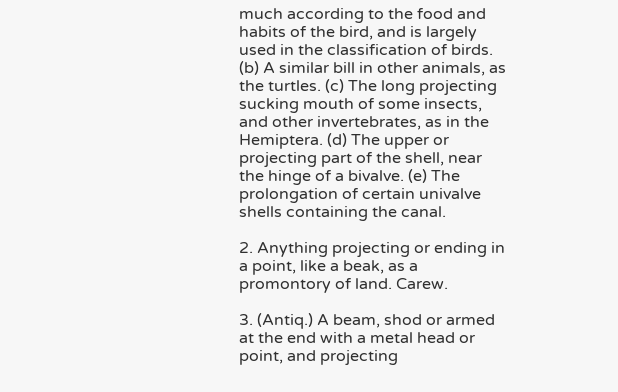much according to the food and habits of the bird, and is largely used in the classification of birds. (b) A similar bill in other animals, as the turtles. (c) The long projecting sucking mouth of some insects, and other invertebrates, as in the Hemiptera. (d) The upper or projecting part of the shell, near the hinge of a bivalve. (e) The prolongation of certain univalve shells containing the canal.

2. Anything projecting or ending in a point, like a beak, as a promontory of land. Carew.

3. (Antiq.) A beam, shod or armed at the end with a metal head or point, and projecting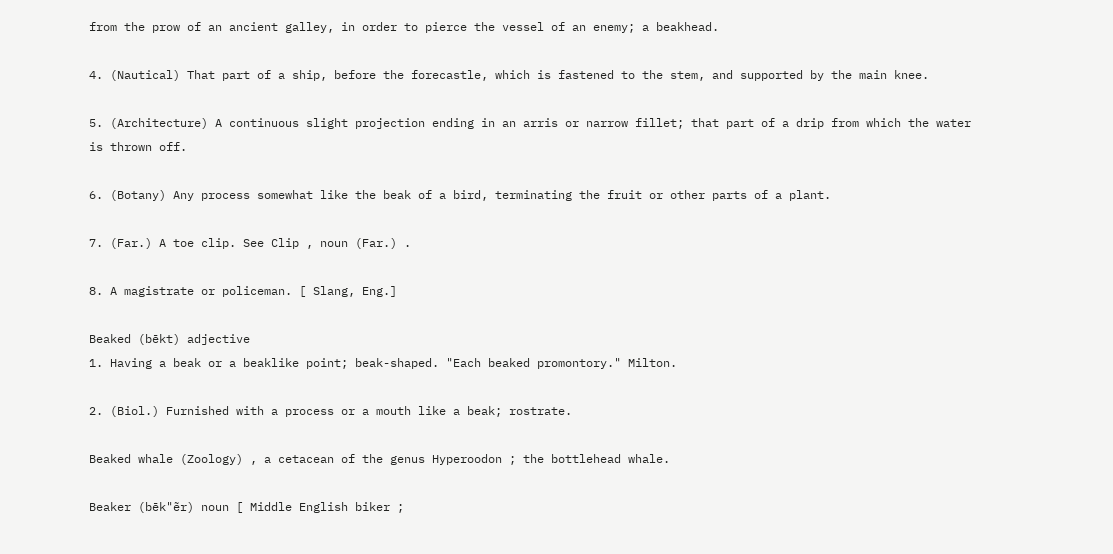from the prow of an ancient galley, in order to pierce the vessel of an enemy; a beakhead.

4. (Nautical) That part of a ship, before the forecastle, which is fastened to the stem, and supported by the main knee.

5. (Architecture) A continuous slight projection ending in an arris or narrow fillet; that part of a drip from which the water is thrown off.

6. (Botany) Any process somewhat like the beak of a bird, terminating the fruit or other parts of a plant.

7. (Far.) A toe clip. See Clip , noun (Far.) .

8. A magistrate or policeman. [ Slang, Eng.]

Beaked (bēkt) adjective
1. Having a beak or a beaklike point; beak-shaped. "Each beaked promontory." Milton.

2. (Biol.) Furnished with a process or a mouth like a beak; rostrate.

Beaked whale (Zoology) , a cetacean of the genus Hyperoodon ; the bottlehead whale.

Beaker (bēk"ẽr) noun [ Middle English biker ;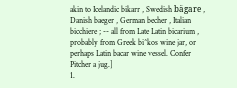akin to Icelandic bikarr , Swedish bägare , Danish baeger , German becher , Italian bicchiere ; -- all from Late Latin bicarium , probably from Greek bi^kos wine jar, or perhaps Latin bacar wine vessel. Confer Pitcher a jug.]
1.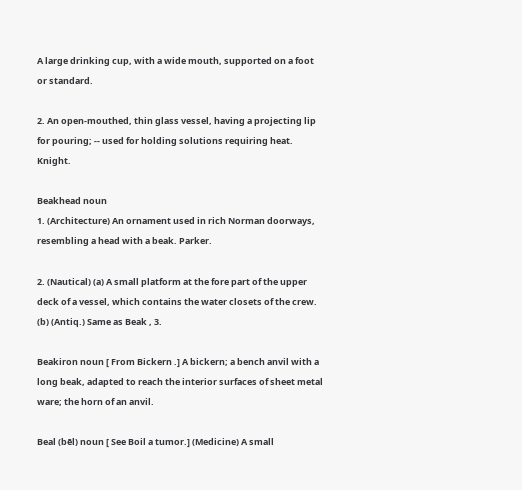A large drinking cup, with a wide mouth, supported on a foot or standard.

2. An open-mouthed, thin glass vessel, having a projecting lip for pouring; -- used for holding solutions requiring heat. Knight.

Beakhead noun
1. (Architecture) An ornament used in rich Norman doorways, resembling a head with a beak. Parker.

2. (Nautical) (a) A small platform at the fore part of the upper deck of a vessel, which contains the water closets of the crew. (b) (Antiq.) Same as Beak , 3.

Beakiron noun [ From Bickern .] A bickern; a bench anvil with a long beak, adapted to reach the interior surfaces of sheet metal ware; the horn of an anvil.

Beal (bēl) noun [ See Boil a tumor.] (Medicine) A small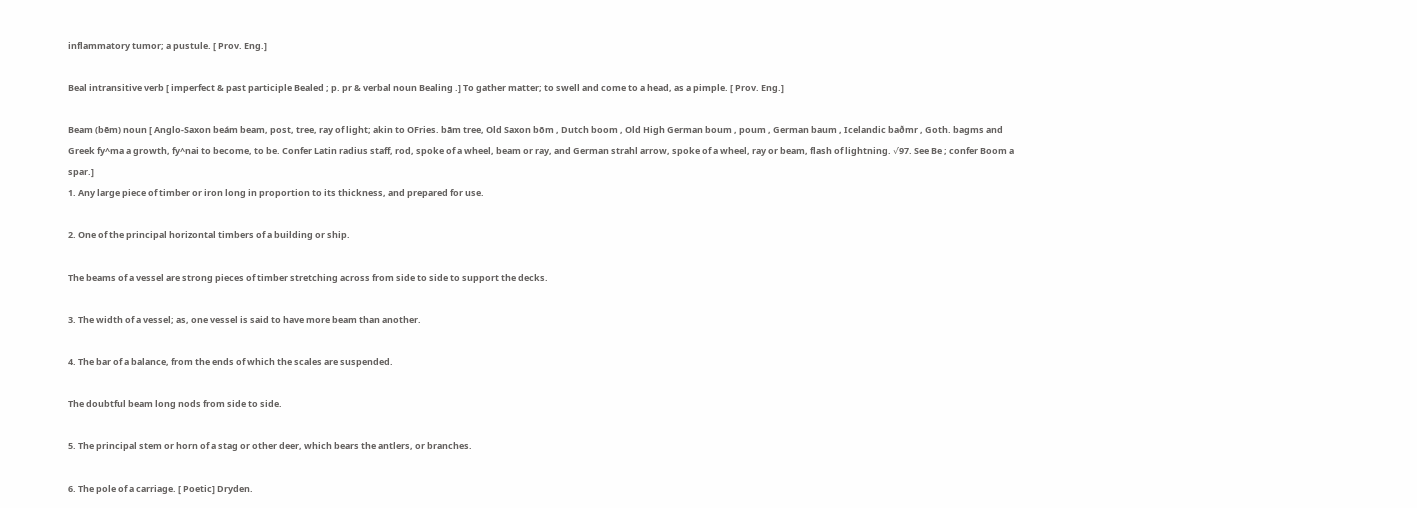inflammatory tumor; a pustule. [ Prov. Eng.]

Beal intransitive verb [ imperfect & past participle Bealed ; p. pr & verbal noun Bealing .] To gather matter; to swell and come to a head, as a pimple. [ Prov. Eng.]

Beam (bēm) noun [ Anglo-Saxon beám beam, post, tree, ray of light; akin to OFries. bām tree, Old Saxon bōm , Dutch boom , Old High German boum , poum , German baum , Icelandic baðmr , Goth. bagms and Greek fy^ma a growth, fy^nai to become, to be. Confer Latin radius staff, rod, spoke of a wheel, beam or ray, and German strahl arrow, spoke of a wheel, ray or beam, flash of lightning. √97. See Be ; confer Boom a spar.]
1. Any large piece of timber or iron long in proportion to its thickness, and prepared for use.

2. One of the principal horizontal timbers of a building or ship.

The beams of a vessel are strong pieces of timber stretching across from side to side to support the decks.

3. The width of a vessel; as, one vessel is said to have more beam than another.

4. The bar of a balance, from the ends of which the scales are suspended.

The doubtful beam long nods from side to side.

5. The principal stem or horn of a stag or other deer, which bears the antlers, or branches.

6. The pole of a carriage. [ Poetic] Dryden.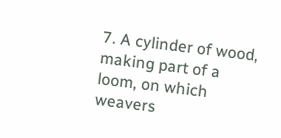7. A cylinder of wood, making part of a loom, on which weavers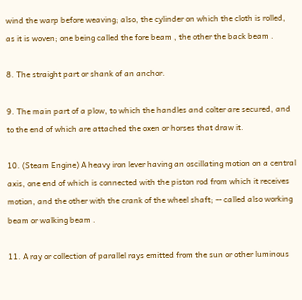wind the warp before weaving; also, the cylinder on which the cloth is rolled, as it is woven; one being called the fore beam , the other the back beam .

8. The straight part or shank of an anchor.

9. The main part of a plow, to which the handles and colter are secured, and to the end of which are attached the oxen or horses that draw it.

10. (Steam Engine) A heavy iron lever having an oscillating motion on a central axis, one end of which is connected with the piston rod from which it receives motion, and the other with the crank of the wheel shaft; -- called also working beam or walking beam .

11. A ray or collection of parallel rays emitted from the sun or other luminous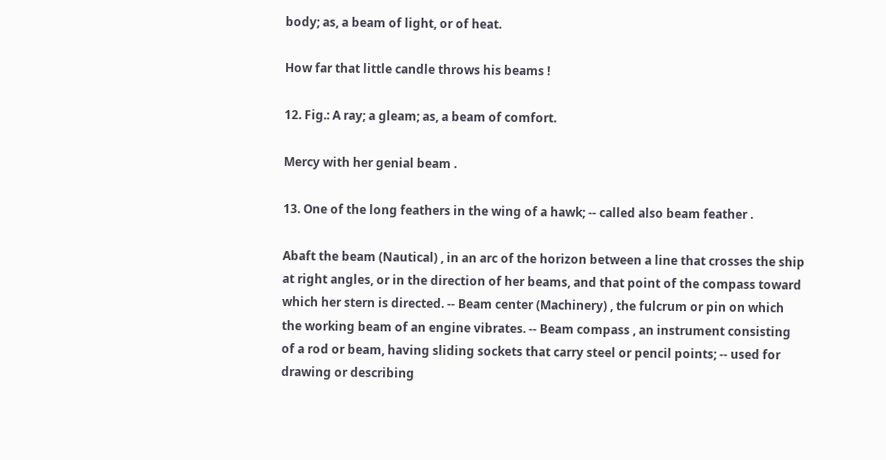body; as, a beam of light, or of heat.

How far that little candle throws his beams !

12. Fig.: A ray; a gleam; as, a beam of comfort.

Mercy with her genial beam .

13. One of the long feathers in the wing of a hawk; -- called also beam feather .

Abaft the beam (Nautical) , in an arc of the horizon between a line that crosses the ship at right angles, or in the direction of her beams, and that point of the compass toward which her stern is directed. -- Beam center (Machinery) , the fulcrum or pin on which the working beam of an engine vibrates. -- Beam compass , an instrument consisting of a rod or beam, having sliding sockets that carry steel or pencil points; -- used for drawing or describing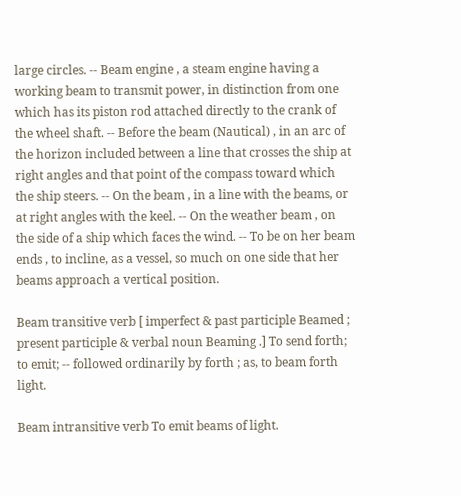large circles. -- Beam engine , a steam engine having a working beam to transmit power, in distinction from one which has its piston rod attached directly to the crank of the wheel shaft. -- Before the beam (Nautical) , in an arc of the horizon included between a line that crosses the ship at right angles and that point of the compass toward which the ship steers. -- On the beam , in a line with the beams, or at right angles with the keel. -- On the weather beam , on the side of a ship which faces the wind. -- To be on her beam ends , to incline, as a vessel, so much on one side that her beams approach a vertical position.

Beam transitive verb [ imperfect & past participle Beamed ; present participle & verbal noun Beaming .] To send forth; to emit; -- followed ordinarily by forth ; as, to beam forth light.

Beam intransitive verb To emit beams of light.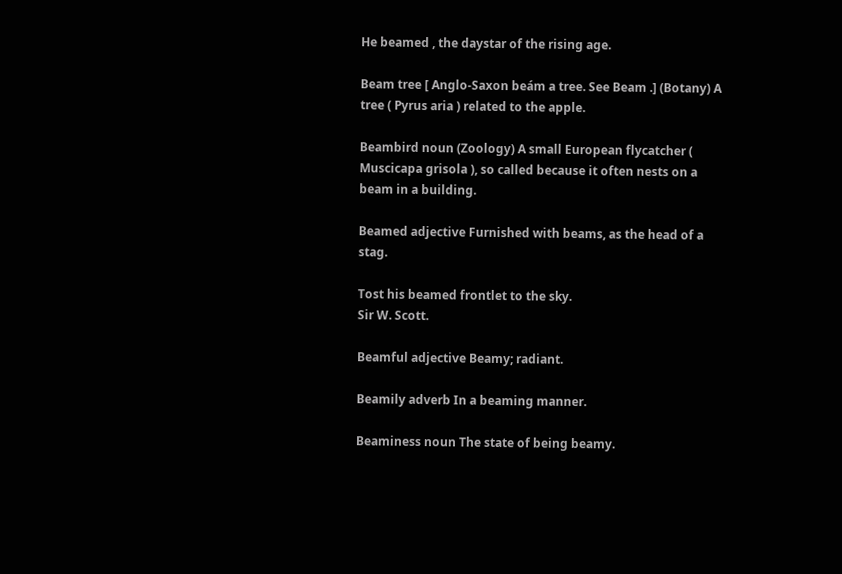He beamed , the daystar of the rising age.

Beam tree [ Anglo-Saxon beám a tree. See Beam .] (Botany) A tree ( Pyrus aria ) related to the apple.

Beambird noun (Zoology) A small European flycatcher ( Muscicapa grisola ), so called because it often nests on a beam in a building.

Beamed adjective Furnished with beams, as the head of a stag.

Tost his beamed frontlet to the sky.
Sir W. Scott.

Beamful adjective Beamy; radiant.

Beamily adverb In a beaming manner.

Beaminess noun The state of being beamy.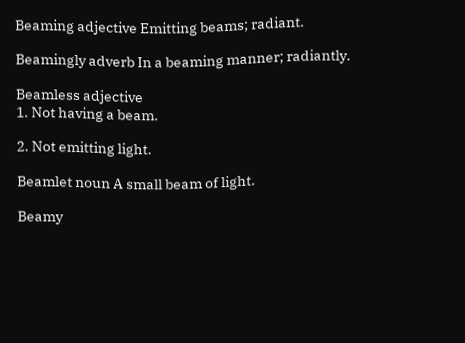Beaming adjective Emitting beams; radiant.

Beamingly adverb In a beaming manner; radiantly.

Beamless adjective
1. Not having a beam.

2. Not emitting light.

Beamlet noun A small beam of light.

Beamy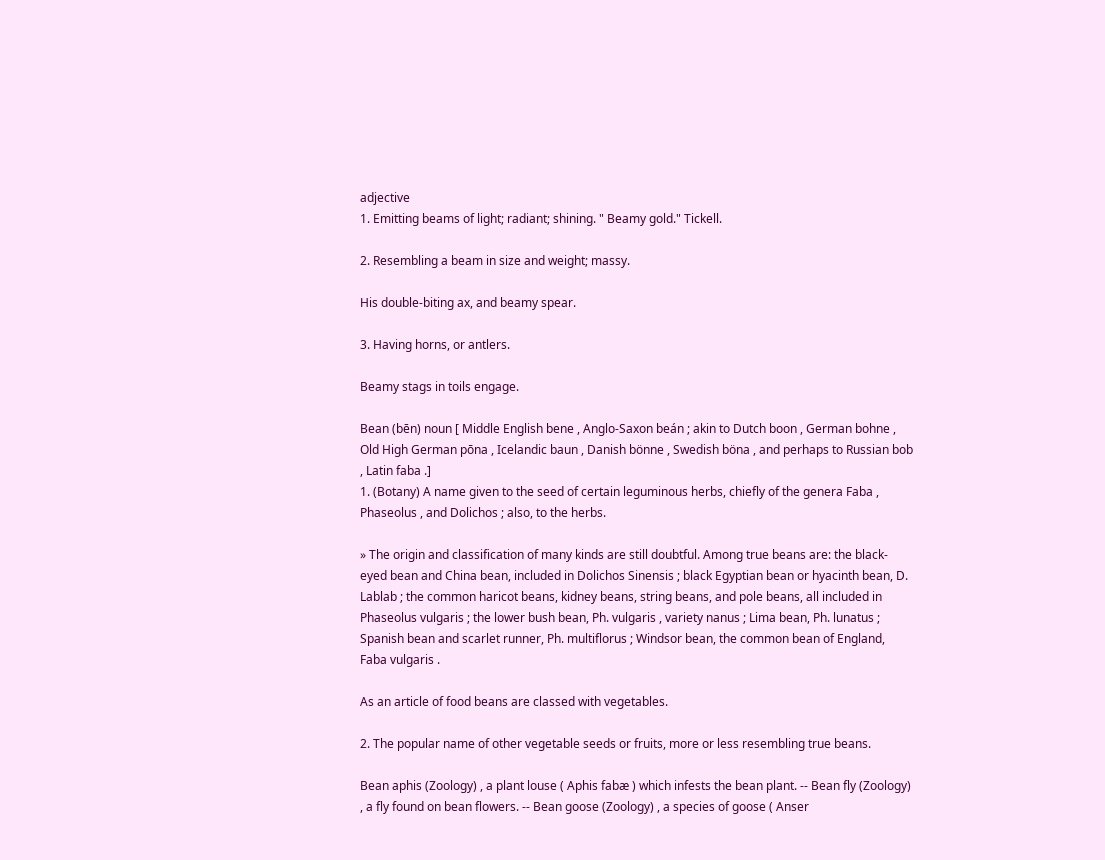adjective
1. Emitting beams of light; radiant; shining. " Beamy gold." Tickell.

2. Resembling a beam in size and weight; massy.

His double-biting ax, and beamy spear.

3. Having horns, or antlers.

Beamy stags in toils engage.

Bean (bēn) noun [ Middle English bene , Anglo-Saxon beán ; akin to Dutch boon , German bohne , Old High German pōna , Icelandic baun , Danish bönne , Swedish böna , and perhaps to Russian bob , Latin faba .]
1. (Botany) A name given to the seed of certain leguminous herbs, chiefly of the genera Faba , Phaseolus , and Dolichos ; also, to the herbs.

» The origin and classification of many kinds are still doubtful. Among true beans are: the black-eyed bean and China bean, included in Dolichos Sinensis ; black Egyptian bean or hyacinth bean, D. Lablab ; the common haricot beans, kidney beans, string beans, and pole beans, all included in Phaseolus vulgaris ; the lower bush bean, Ph. vulgaris , variety nanus ; Lima bean, Ph. lunatus ; Spanish bean and scarlet runner, Ph. multiflorus ; Windsor bean, the common bean of England, Faba vulgaris .

As an article of food beans are classed with vegetables.

2. The popular name of other vegetable seeds or fruits, more or less resembling true beans.

Bean aphis (Zoology) , a plant louse ( Aphis fabæ ) which infests the bean plant. -- Bean fly (Zoology) , a fly found on bean flowers. -- Bean goose (Zoology) , a species of goose ( Anser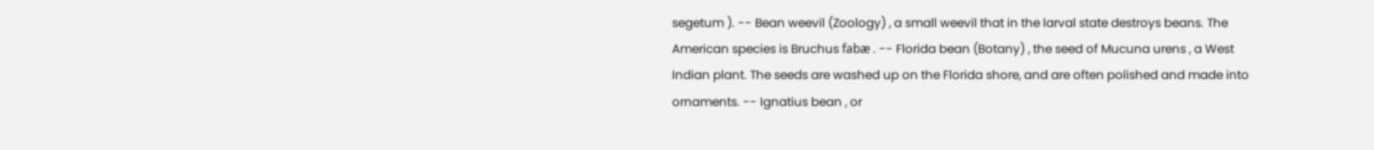segetum ). -- Bean weevil (Zoology) , a small weevil that in the larval state destroys beans. The American species is Bruchus fabæ . -- Florida bean (Botany) , the seed of Mucuna urens , a West Indian plant. The seeds are washed up on the Florida shore, and are often polished and made into ornaments. -- Ignatius bean , or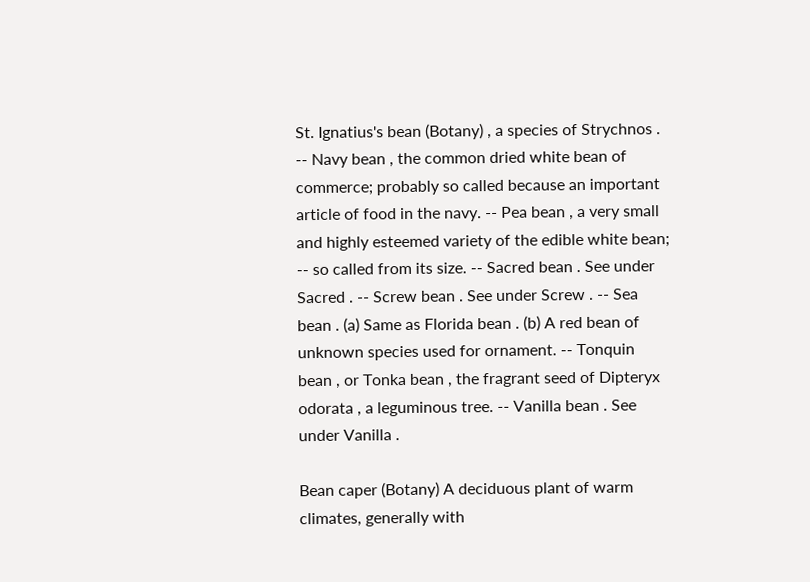St. Ignatius's bean (Botany) , a species of Strychnos . -- Navy bean , the common dried white bean of commerce; probably so called because an important article of food in the navy. -- Pea bean , a very small and highly esteemed variety of the edible white bean; -- so called from its size. -- Sacred bean . See under Sacred . -- Screw bean . See under Screw . -- Sea bean . (a) Same as Florida bean . (b) A red bean of unknown species used for ornament. -- Tonquin bean , or Tonka bean , the fragrant seed of Dipteryx odorata , a leguminous tree. -- Vanilla bean . See under Vanilla .

Bean caper (Botany) A deciduous plant of warm climates, generally with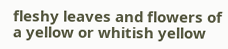fleshy leaves and flowers of a yellow or whitish yellow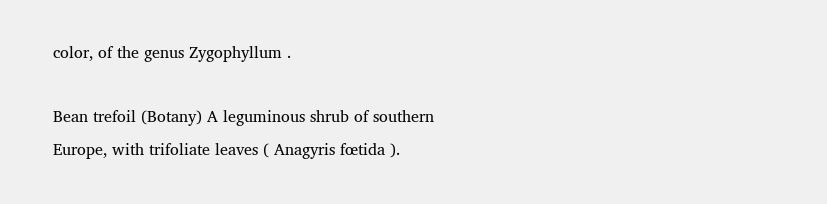color, of the genus Zygophyllum .

Bean trefoil (Botany) A leguminous shrub of southern Europe, with trifoliate leaves ( Anagyris fœtida ).